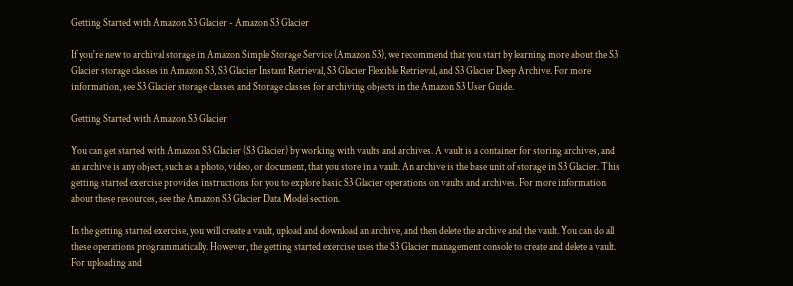Getting Started with Amazon S3 Glacier - Amazon S3 Glacier

If you're new to archival storage in Amazon Simple Storage Service (Amazon S3), we recommend that you start by learning more about the S3 Glacier storage classes in Amazon S3, S3 Glacier Instant Retrieval, S3 Glacier Flexible Retrieval, and S3 Glacier Deep Archive. For more information, see S3 Glacier storage classes and Storage classes for archiving objects in the Amazon S3 User Guide.

Getting Started with Amazon S3 Glacier

You can get started with Amazon S3 Glacier (S3 Glacier) by working with vaults and archives. A vault is a container for storing archives, and an archive is any object, such as a photo, video, or document, that you store in a vault. An archive is the base unit of storage in S3 Glacier. This getting started exercise provides instructions for you to explore basic S3 Glacier operations on vaults and archives. For more information about these resources, see the Amazon S3 Glacier Data Model section.

In the getting started exercise, you will create a vault, upload and download an archive, and then delete the archive and the vault. You can do all these operations programmatically. However, the getting started exercise uses the S3 Glacier management console to create and delete a vault. For uploading and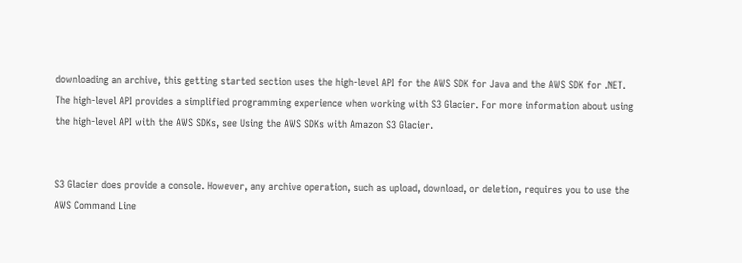downloading an archive, this getting started section uses the high-level API for the AWS SDK for Java and the AWS SDK for .NET. The high-level API provides a simplified programming experience when working with S3 Glacier. For more information about using the high-level API with the AWS SDKs, see Using the AWS SDKs with Amazon S3 Glacier.


S3 Glacier does provide a console. However, any archive operation, such as upload, download, or deletion, requires you to use the AWS Command Line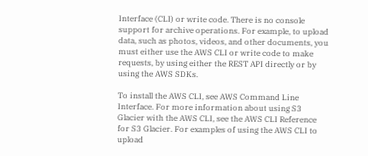Interface (CLI) or write code. There is no console support for archive operations. For example, to upload data, such as photos, videos, and other documents, you must either use the AWS CLI or write code to make requests, by using either the REST API directly or by using the AWS SDKs.

To install the AWS CLI, see AWS Command Line Interface. For more information about using S3 Glacier with the AWS CLI, see the AWS CLI Reference for S3 Glacier. For examples of using the AWS CLI to upload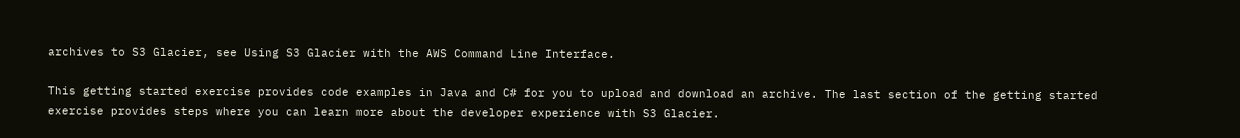archives to S3 Glacier, see Using S3 Glacier with the AWS Command Line Interface.

This getting started exercise provides code examples in Java and C# for you to upload and download an archive. The last section of the getting started exercise provides steps where you can learn more about the developer experience with S3 Glacier.